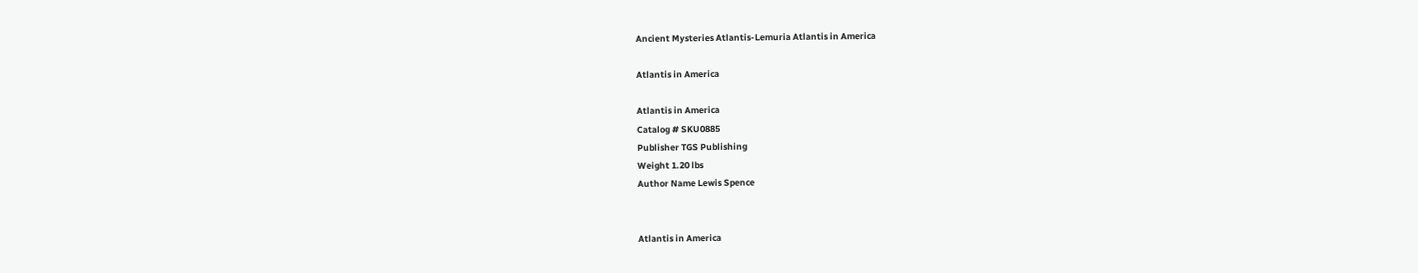Ancient Mysteries Atlantis-Lemuria Atlantis in America

Atlantis in America

Atlantis in America
Catalog # SKU0885
Publisher TGS Publishing
Weight 1.20 lbs
Author Name Lewis Spence


Atlantis in America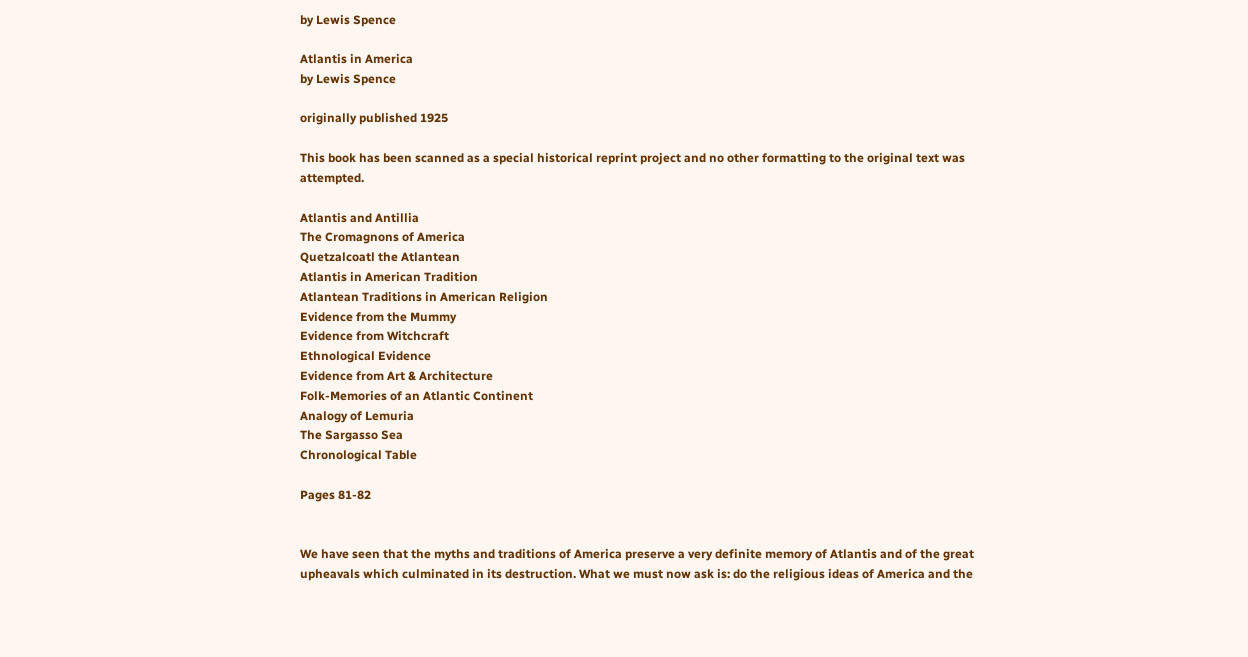by Lewis Spence

Atlantis in America
by Lewis Spence

originally published 1925

This book has been scanned as a special historical reprint project and no other formatting to the original text was attempted.

Atlantis and Antillia
The Cromagnons of America
Quetzalcoatl the Atlantean
Atlantis in American Tradition
Atlantean Traditions in American Religion
Evidence from the Mummy
Evidence from Witchcraft
Ethnological Evidence
Evidence from Art & Architecture
Folk-Memories of an Atlantic Continent
Analogy of Lemuria
The Sargasso Sea
Chronological Table

Pages 81-82


We have seen that the myths and traditions of America preserve a very definite memory of Atlantis and of the great upheavals which culminated in its destruction. What we must now ask is: do the religious ideas of America and the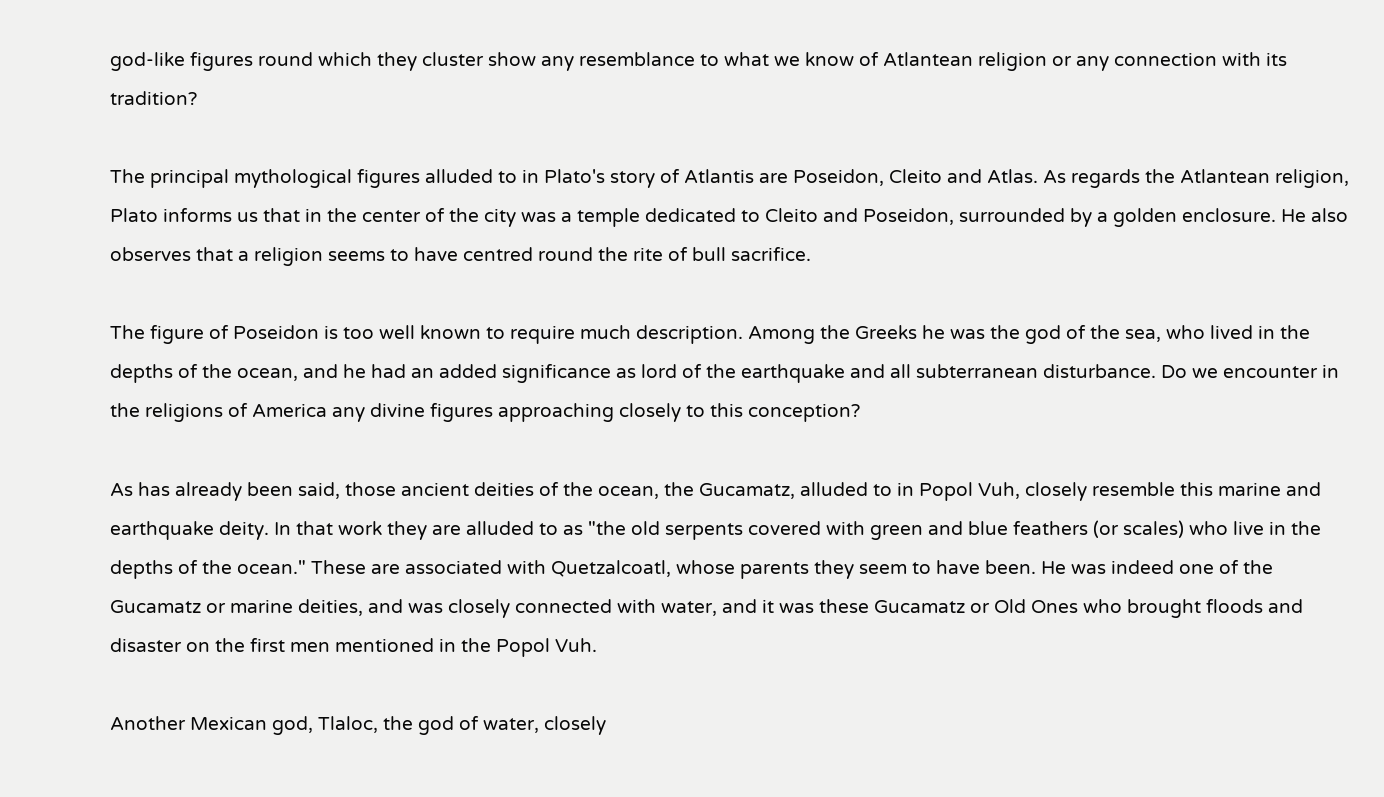god-like figures round which they cluster show any resemblance to what we know of Atlantean religion or any connection with its tradition?

The principal mythological figures alluded to in Plato's story of Atlantis are Poseidon, Cleito and Atlas. As regards the Atlantean religion, Plato informs us that in the center of the city was a temple dedicated to Cleito and Poseidon, surrounded by a golden enclosure. He also observes that a religion seems to have centred round the rite of bull sacrifice.

The figure of Poseidon is too well known to require much description. Among the Greeks he was the god of the sea, who lived in the depths of the ocean, and he had an added significance as lord of the earthquake and all subterranean disturbance. Do we encounter in the religions of America any divine figures approaching closely to this conception?

As has already been said, those ancient deities of the ocean, the Gucamatz, alluded to in Popol Vuh, closely resemble this marine and earthquake deity. In that work they are alluded to as "the old serpents covered with green and blue feathers (or scales) who live in the depths of the ocean." These are associated with Quetzalcoatl, whose parents they seem to have been. He was indeed one of the Gucamatz or marine deities, and was closely connected with water, and it was these Gucamatz or Old Ones who brought floods and disaster on the first men mentioned in the Popol Vuh.

Another Mexican god, Tlaloc, the god of water, closely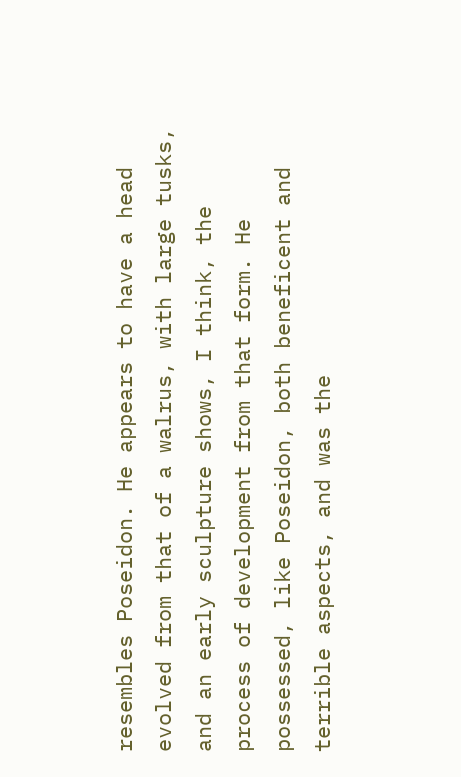resembles Poseidon. He appears to have a head evolved from that of a walrus, with large tusks, and an early sculpture shows, I think, the process of development from that form. He possessed, like Poseidon, both beneficent and terrible aspects, and was the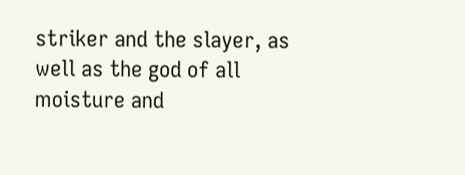striker and the slayer, as well as the god of all moisture and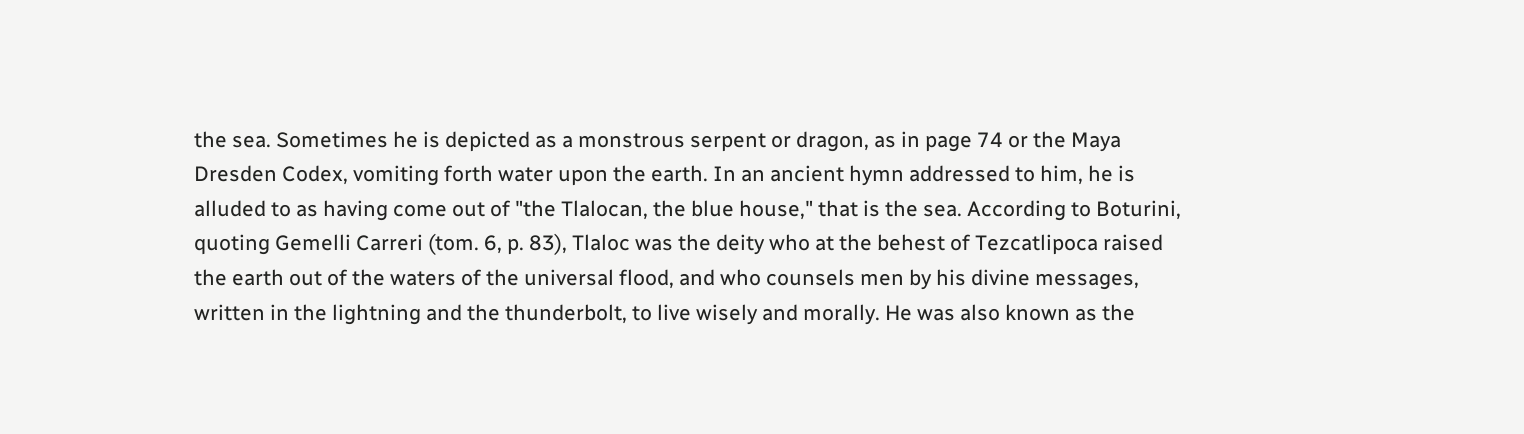the sea. Sometimes he is depicted as a monstrous serpent or dragon, as in page 74 or the Maya Dresden Codex, vomiting forth water upon the earth. In an ancient hymn addressed to him, he is alluded to as having come out of "the Tlalocan, the blue house," that is the sea. According to Boturini, quoting Gemelli Carreri (tom. 6, p. 83), Tlaloc was the deity who at the behest of Tezcatlipoca raised the earth out of the waters of the universal flood, and who counsels men by his divine messages, written in the lightning and the thunderbolt, to live wisely and morally. He was also known as the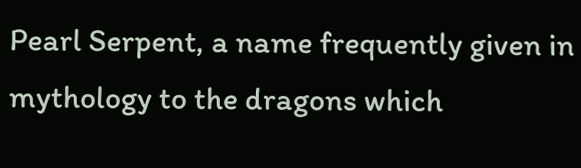Pearl Serpent, a name frequently given in mythology to the dragons which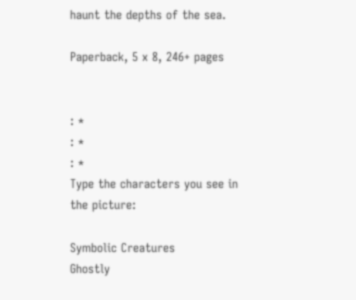haunt the depths of the sea.

Paperback, 5 x 8, 246+ pages


: *
: *
: *
Type the characters you see in the picture:

Symbolic Creatures
Ghostly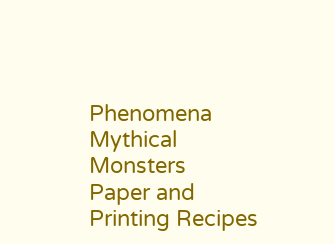Phenomena
Mythical Monsters
Paper and Printing Recipes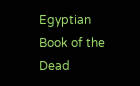Egyptian Book of the Dead